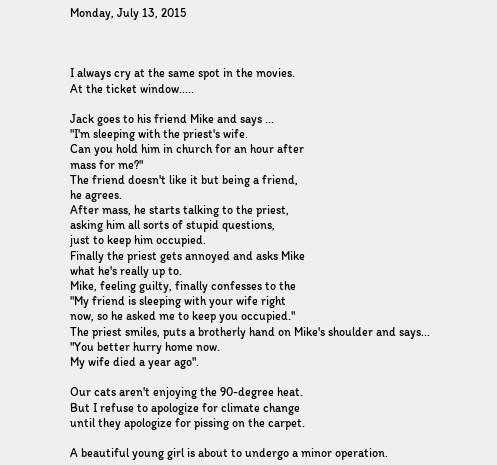Monday, July 13, 2015



I always cry at the same spot in the movies.
At the ticket window.....

Jack goes to his friend Mike and says ...
"I'm sleeping with the priest's wife.
Can you hold him in church for an hour after
mass for me?"
The friend doesn't like it but being a friend,
he agrees.
After mass, he starts talking to the priest,
asking him all sorts of stupid questions,
just to keep him occupied.
Finally the priest gets annoyed and asks Mike
what he's really up to.
Mike, feeling guilty, finally confesses to the
"My friend is sleeping with your wife right
now, so he asked me to keep you occupied."
The priest smiles, puts a brotherly hand on Mike's shoulder and says...
"You better hurry home now.
My wife died a year ago".

Our cats aren't enjoying the 90-degree heat.
But I refuse to apologize for climate change
until they apologize for pissing on the carpet.

A beautiful young girl is about to undergo a minor operation.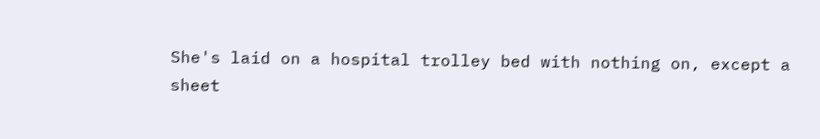She's laid on a hospital trolley bed with nothing on, except a
sheet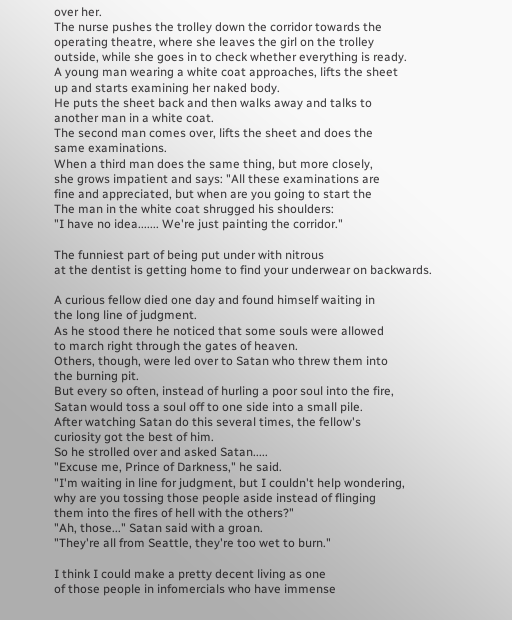over her.
The nurse pushes the trolley down the corridor towards the
operating theatre, where she leaves the girl on the trolley
outside, while she goes in to check whether everything is ready.
A young man wearing a white coat approaches, lifts the sheet
up and starts examining her naked body.
He puts the sheet back and then walks away and talks to
another man in a white coat.
The second man comes over, lifts the sheet and does the
same examinations.
When a third man does the same thing, but more closely,
she grows impatient and says: "All these examinations are
fine and appreciated, but when are you going to start the
The man in the white coat shrugged his shoulders:
"I have no idea....... We're just painting the corridor."

The funniest part of being put under with nitrous
at the dentist is getting home to find your underwear on backwards.

A curious fellow died one day and found himself waiting in
the long line of judgment.
As he stood there he noticed that some souls were allowed
to march right through the gates of heaven.
Others, though, were led over to Satan who threw them into
the burning pit.
But every so often, instead of hurling a poor soul into the fire,
Satan would toss a soul off to one side into a small pile.
After watching Satan do this several times, the fellow's
curiosity got the best of him.
So he strolled over and asked Satan.....
"Excuse me, Prince of Darkness," he said.
"I'm waiting in line for judgment, but I couldn't help wondering,
why are you tossing those people aside instead of flinging
them into the fires of hell with the others?"
"Ah, those..." Satan said with a groan.
"They're all from Seattle, they're too wet to burn."

I think I could make a pretty decent living as one
of those people in infomercials who have immense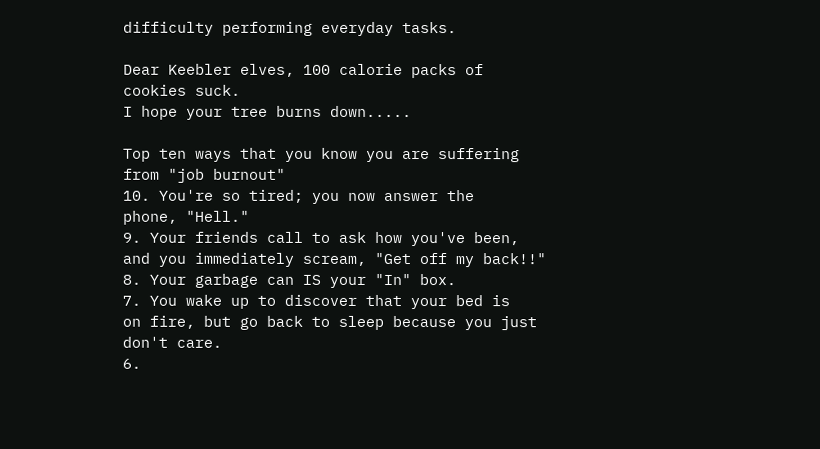difficulty performing everyday tasks.

Dear Keebler elves, 100 calorie packs of
cookies suck.
I hope your tree burns down.....

Top ten ways that you know you are suffering
from "job burnout"
10. You're so tired; you now answer the
phone, "Hell."
9. Your friends call to ask how you've been,
and you immediately scream, "Get off my back!!"
8. Your garbage can IS your "In" box.
7. You wake up to discover that your bed is
on fire, but go back to sleep because you just
don't care.
6.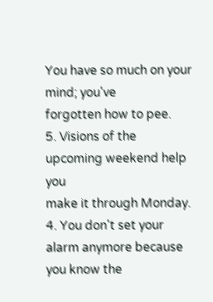You have so much on your mind; you've
forgotten how to pee.
5. Visions of the upcoming weekend help you
make it through Monday.
4. You don't set your alarm anymore because
you know the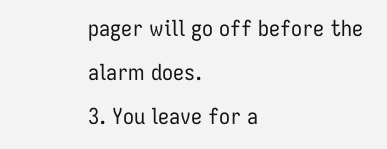pager will go off before the
alarm does.
3. You leave for a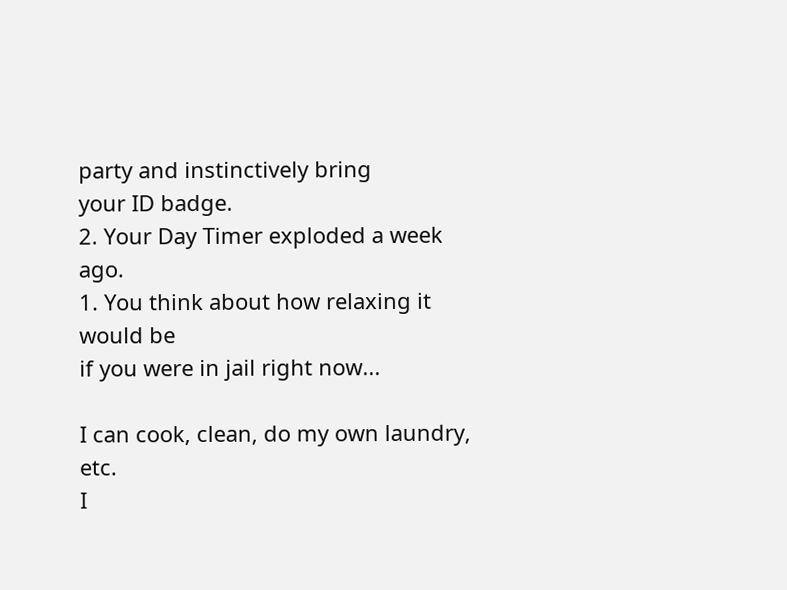party and instinctively bring
your ID badge.
2. Your Day Timer exploded a week ago.
1. You think about how relaxing it would be
if you were in jail right now...

I can cook, clean, do my own laundry, etc.
I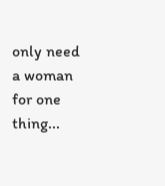only need a woman for one thing...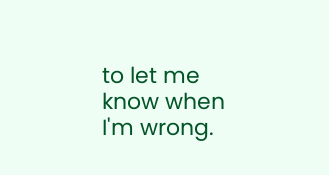to let me know when I'm wrong.